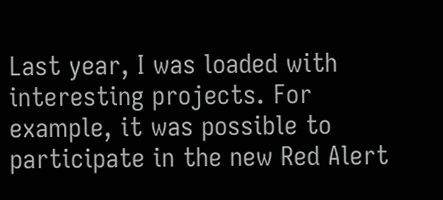Last year, I was loaded with interesting projects. For example, it was possible to participate in the new Red Alert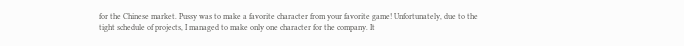for the Chinese market. Pussy was to make a favorite character from your favorite game! Unfortunately, due to the tight schedule of projects, I managed to make only one character for the company. It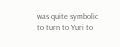was quite symbolic to turn to Yuri to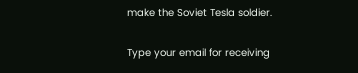make the Soviet Tesla soldier.

Type your email for receiving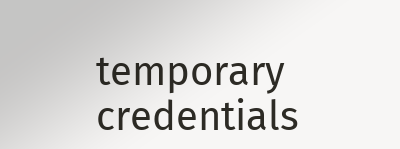temporary credentials